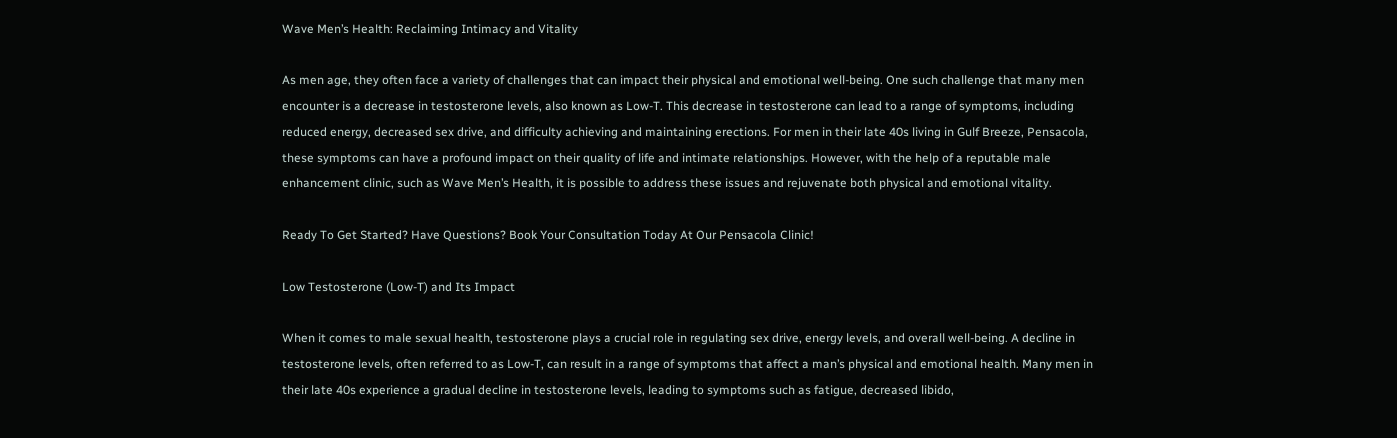Wave Men’s Health: Reclaiming Intimacy and Vitality

As men age, they often face a variety of challenges that can impact their physical and emotional well-being. One such challenge that many men encounter is a decrease in testosterone levels, also known as Low-T. This decrease in testosterone can lead to a range of symptoms, including reduced energy, decreased sex drive, and difficulty achieving and maintaining erections. For men in their late 40s living in Gulf Breeze, Pensacola, these symptoms can have a profound impact on their quality of life and intimate relationships. However, with the help of a reputable male enhancement clinic, such as Wave Men’s Health, it is possible to address these issues and rejuvenate both physical and emotional vitality.

Ready To Get Started? Have Questions? Book Your Consultation Today At Our Pensacola Clinic!

Low Testosterone (Low-T) and Its Impact

When it comes to male sexual health, testosterone plays a crucial role in regulating sex drive, energy levels, and overall well-being. A decline in testosterone levels, often referred to as Low-T, can result in a range of symptoms that affect a man’s physical and emotional health. Many men in their late 40s experience a gradual decline in testosterone levels, leading to symptoms such as fatigue, decreased libido,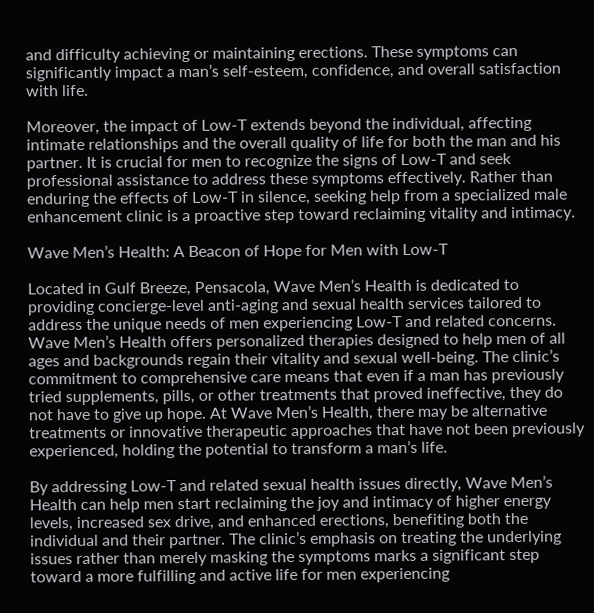and difficulty achieving or maintaining erections. These symptoms can significantly impact a man’s self-esteem, confidence, and overall satisfaction with life.

Moreover, the impact of Low-T extends beyond the individual, affecting intimate relationships and the overall quality of life for both the man and his partner. It is crucial for men to recognize the signs of Low-T and seek professional assistance to address these symptoms effectively. Rather than enduring the effects of Low-T in silence, seeking help from a specialized male enhancement clinic is a proactive step toward reclaiming vitality and intimacy.

Wave Men’s Health: A Beacon of Hope for Men with Low-T

Located in Gulf Breeze, Pensacola, Wave Men’s Health is dedicated to providing concierge-level anti-aging and sexual health services tailored to address the unique needs of men experiencing Low-T and related concerns. Wave Men’s Health offers personalized therapies designed to help men of all ages and backgrounds regain their vitality and sexual well-being. The clinic’s commitment to comprehensive care means that even if a man has previously tried supplements, pills, or other treatments that proved ineffective, they do not have to give up hope. At Wave Men’s Health, there may be alternative treatments or innovative therapeutic approaches that have not been previously experienced, holding the potential to transform a man’s life.

By addressing Low-T and related sexual health issues directly, Wave Men’s Health can help men start reclaiming the joy and intimacy of higher energy levels, increased sex drive, and enhanced erections, benefiting both the individual and their partner. The clinic’s emphasis on treating the underlying issues rather than merely masking the symptoms marks a significant step toward a more fulfilling and active life for men experiencing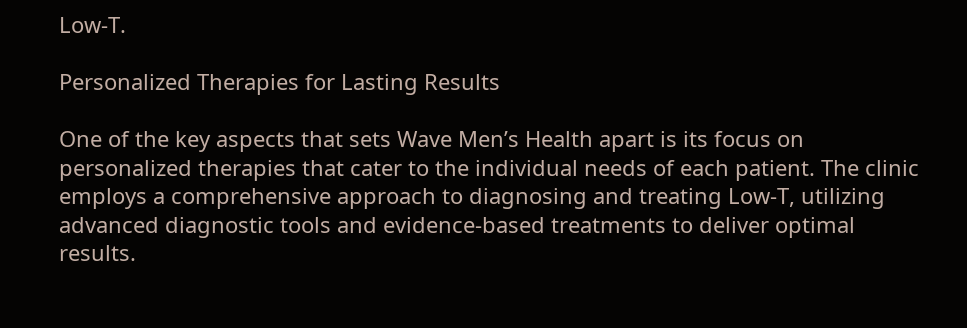Low-T.

Personalized Therapies for Lasting Results

One of the key aspects that sets Wave Men’s Health apart is its focus on personalized therapies that cater to the individual needs of each patient. The clinic employs a comprehensive approach to diagnosing and treating Low-T, utilizing advanced diagnostic tools and evidence-based treatments to deliver optimal results.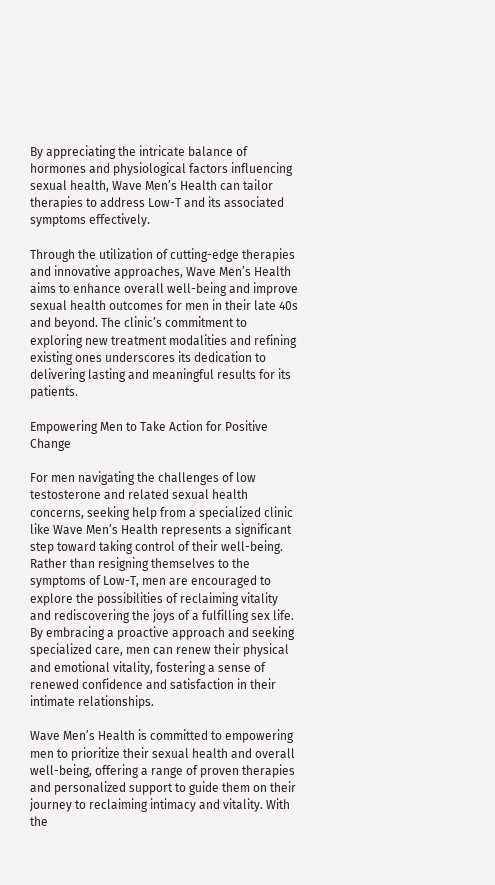By appreciating the intricate balance of hormones and physiological factors influencing sexual health, Wave Men’s Health can tailor therapies to address Low-T and its associated symptoms effectively.

Through the utilization of cutting-edge therapies and innovative approaches, Wave Men’s Health aims to enhance overall well-being and improve sexual health outcomes for men in their late 40s and beyond. The clinic’s commitment to exploring new treatment modalities and refining existing ones underscores its dedication to delivering lasting and meaningful results for its patients.

Empowering Men to Take Action for Positive Change

For men navigating the challenges of low testosterone and related sexual health concerns, seeking help from a specialized clinic like Wave Men’s Health represents a significant step toward taking control of their well-being. Rather than resigning themselves to the symptoms of Low-T, men are encouraged to explore the possibilities of reclaiming vitality and rediscovering the joys of a fulfilling sex life. By embracing a proactive approach and seeking specialized care, men can renew their physical and emotional vitality, fostering a sense of renewed confidence and satisfaction in their intimate relationships.

Wave Men’s Health is committed to empowering men to prioritize their sexual health and overall well-being, offering a range of proven therapies and personalized support to guide them on their journey to reclaiming intimacy and vitality. With the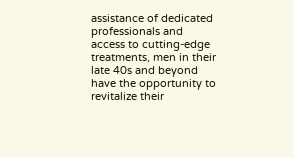assistance of dedicated professionals and access to cutting-edge treatments, men in their late 40s and beyond have the opportunity to revitalize their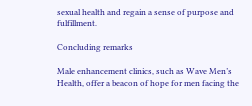sexual health and regain a sense of purpose and fulfillment.

Concluding remarks

Male enhancement clinics, such as Wave Men’s Health, offer a beacon of hope for men facing the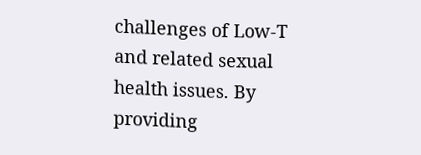challenges of Low-T and related sexual health issues. By providing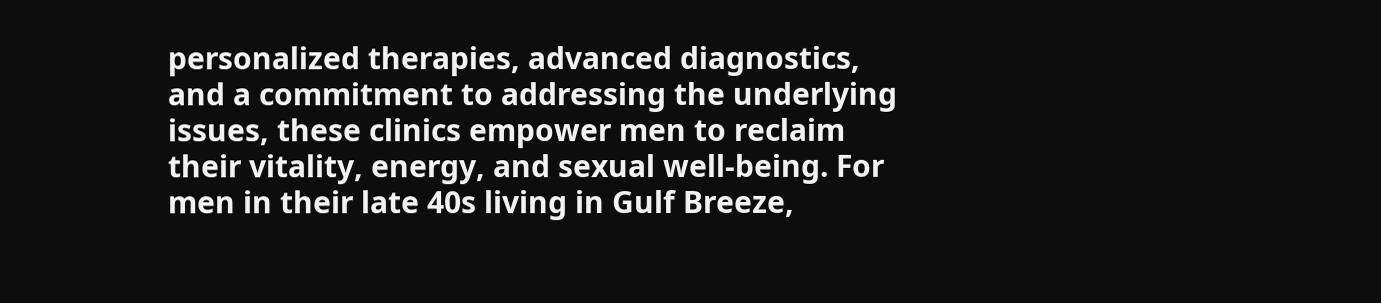personalized therapies, advanced diagnostics, and a commitment to addressing the underlying issues, these clinics empower men to reclaim their vitality, energy, and sexual well-being. For men in their late 40s living in Gulf Breeze,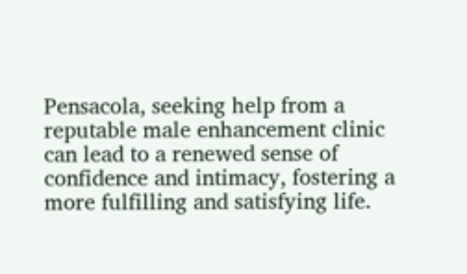Pensacola, seeking help from a reputable male enhancement clinic can lead to a renewed sense of confidence and intimacy, fostering a more fulfilling and satisfying life.